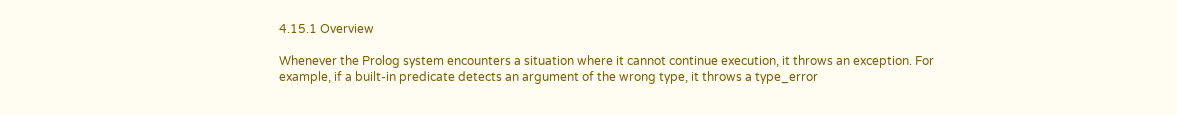4.15.1 Overview

Whenever the Prolog system encounters a situation where it cannot continue execution, it throws an exception. For example, if a built-in predicate detects an argument of the wrong type, it throws a type_error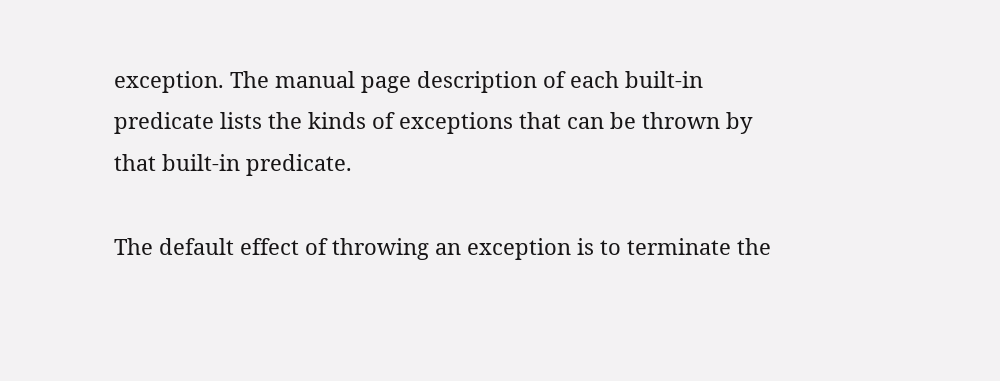exception. The manual page description of each built-in predicate lists the kinds of exceptions that can be thrown by that built-in predicate.

The default effect of throwing an exception is to terminate the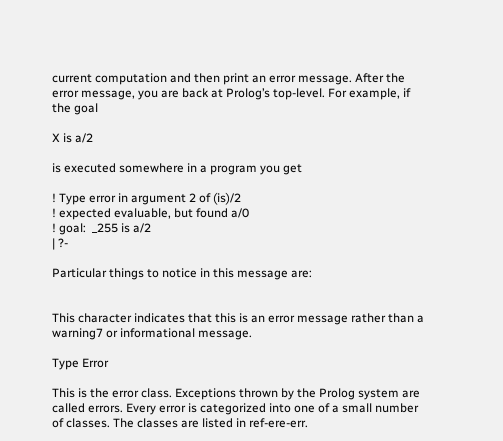current computation and then print an error message. After the error message, you are back at Prolog’s top-level. For example, if the goal

X is a/2

is executed somewhere in a program you get

! Type error in argument 2 of (is)/2
! expected evaluable, but found a/0
! goal:  _255 is a/2
| ?-

Particular things to notice in this message are:


This character indicates that this is an error message rather than a warning7 or informational message.

Type Error

This is the error class. Exceptions thrown by the Prolog system are called errors. Every error is categorized into one of a small number of classes. The classes are listed in ref-ere-err.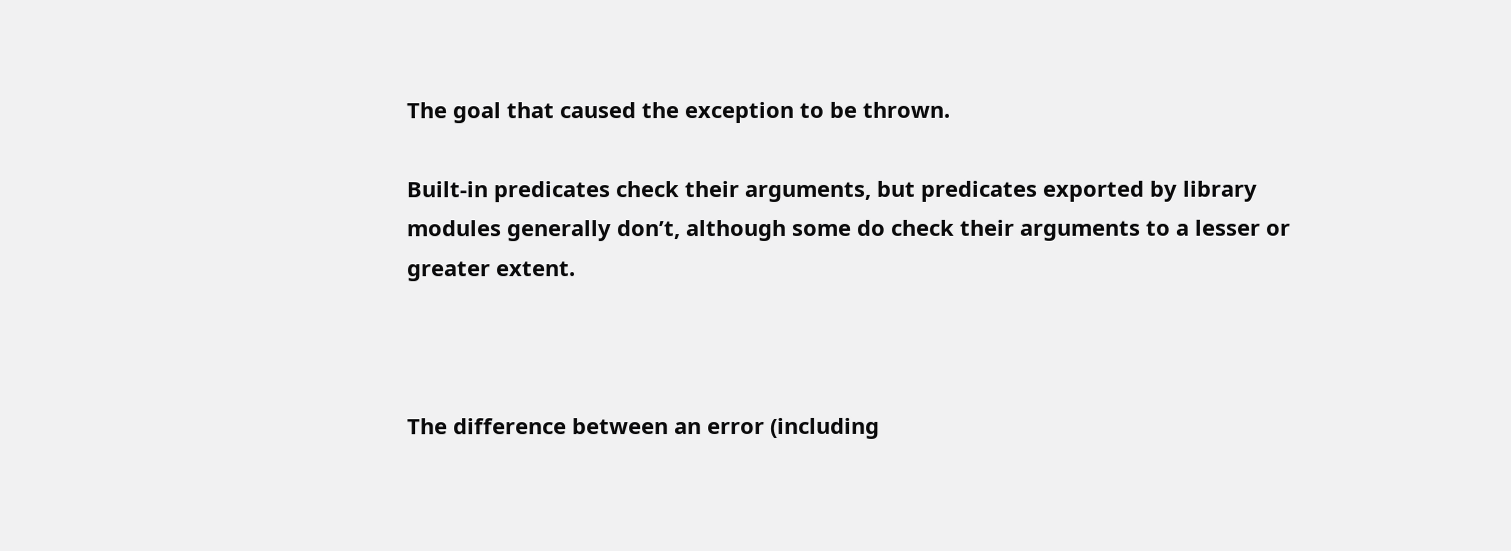The goal that caused the exception to be thrown.

Built-in predicates check their arguments, but predicates exported by library modules generally don’t, although some do check their arguments to a lesser or greater extent.



The difference between an error (including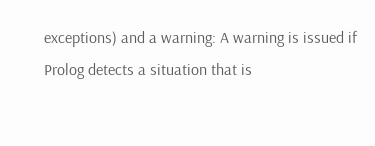exceptions) and a warning: A warning is issued if Prolog detects a situation that is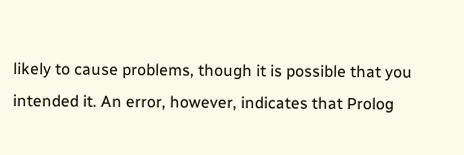likely to cause problems, though it is possible that you intended it. An error, however, indicates that Prolog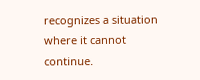recognizes a situation where it cannot continue.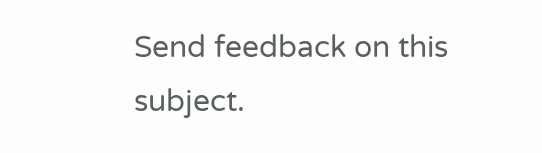Send feedback on this subject.